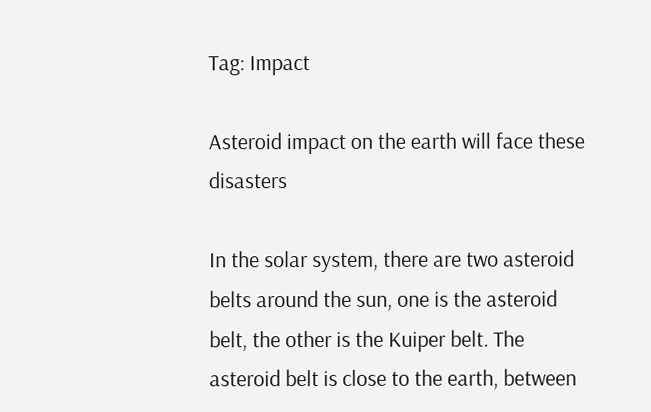Tag: Impact

Asteroid impact on the earth will face these disasters

In the solar system, there are two asteroid belts around the sun, one is the asteroid belt, the other is the Kuiper belt. The asteroid belt is close to the earth, between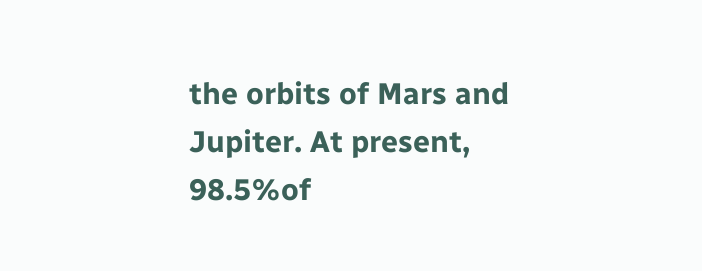the orbits of Mars and Jupiter. At present, 98.5%of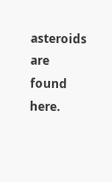asteroids are found here.